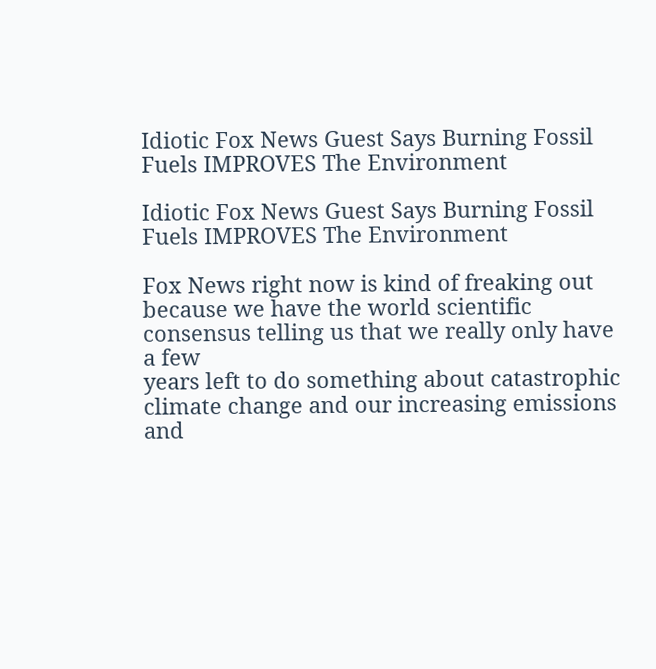Idiotic Fox News Guest Says Burning Fossil Fuels IMPROVES The Environment

Idiotic Fox News Guest Says Burning Fossil Fuels IMPROVES The Environment

Fox News right now is kind of freaking out
because we have the world scientific consensus telling us that we really only have a few
years left to do something about catastrophic climate change and our increasing emissions
and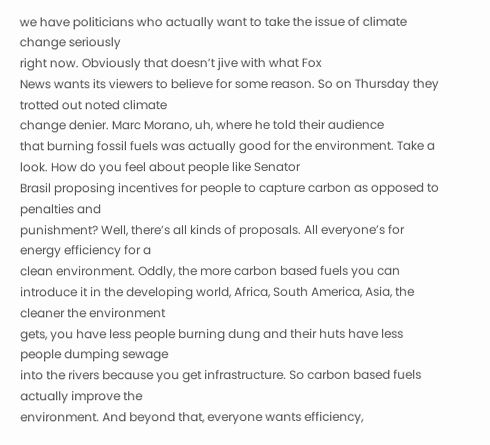we have politicians who actually want to take the issue of climate change seriously
right now. Obviously that doesn’t jive with what Fox
News wants its viewers to believe for some reason. So on Thursday they trotted out noted climate
change denier. Marc Morano, uh, where he told their audience
that burning fossil fuels was actually good for the environment. Take a look. How do you feel about people like Senator
Brasil proposing incentives for people to capture carbon as opposed to penalties and
punishment? Well, there’s all kinds of proposals. All everyone’s for energy efficiency for a
clean environment. Oddly, the more carbon based fuels you can
introduce it in the developing world, Africa, South America, Asia, the cleaner the environment
gets, you have less people burning dung and their huts have less people dumping sewage
into the rivers because you get infrastructure. So carbon based fuels actually improve the
environment. And beyond that, everyone wants efficiency,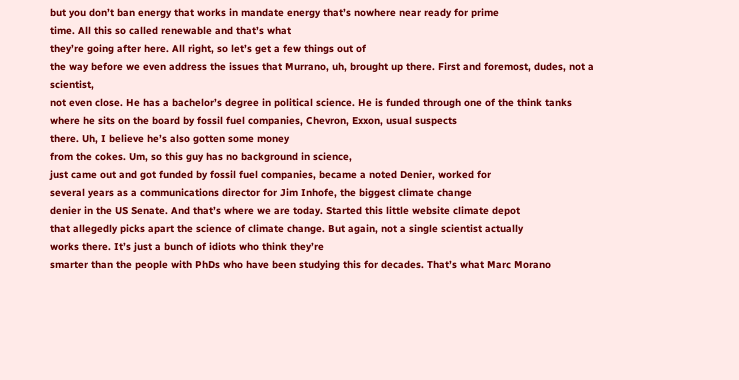but you don’t ban energy that works in mandate energy that’s nowhere near ready for prime
time. All this so called renewable and that’s what
they’re going after here. All right, so let’s get a few things out of
the way before we even address the issues that Murrano, uh, brought up there. First and foremost, dudes, not a scientist,
not even close. He has a bachelor’s degree in political science. He is funded through one of the think tanks
where he sits on the board by fossil fuel companies, Chevron, Exxon, usual suspects
there. Uh, I believe he’s also gotten some money
from the cokes. Um, so this guy has no background in science,
just came out and got funded by fossil fuel companies, became a noted Denier, worked for
several years as a communications director for Jim Inhofe, the biggest climate change
denier in the US Senate. And that’s where we are today. Started this little website climate depot
that allegedly picks apart the science of climate change. But again, not a single scientist actually
works there. It’s just a bunch of idiots who think they’re
smarter than the people with PhDs who have been studying this for decades. That’s what Marc Morano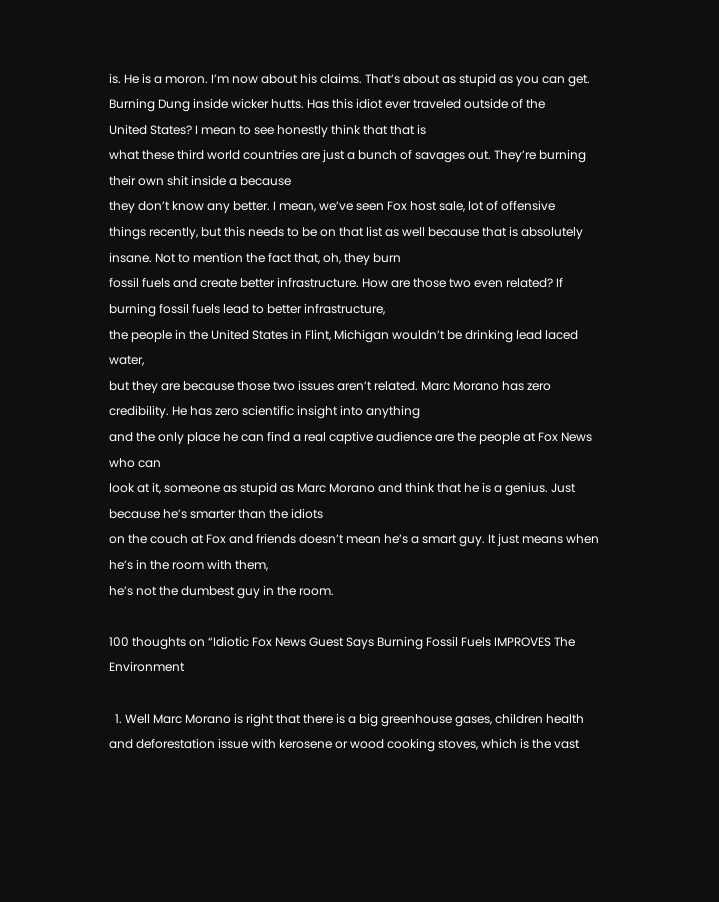is. He is a moron. I’m now about his claims. That’s about as stupid as you can get. Burning Dung inside wicker hutts. Has this idiot ever traveled outside of the
United States? I mean to see honestly think that that is
what these third world countries are just a bunch of savages out. They’re burning their own shit inside a because
they don’t know any better. I mean, we’ve seen Fox host sale, lot of offensive
things recently, but this needs to be on that list as well because that is absolutely insane. Not to mention the fact that, oh, they burn
fossil fuels and create better infrastructure. How are those two even related? If burning fossil fuels lead to better infrastructure,
the people in the United States in Flint, Michigan wouldn’t be drinking lead laced water,
but they are because those two issues aren’t related. Marc Morano has zero credibility. He has zero scientific insight into anything
and the only place he can find a real captive audience are the people at Fox News who can
look at it, someone as stupid as Marc Morano and think that he is a genius. Just because he’s smarter than the idiots
on the couch at Fox and friends doesn’t mean he’s a smart guy. It just means when he’s in the room with them,
he’s not the dumbest guy in the room.

100 thoughts on “Idiotic Fox News Guest Says Burning Fossil Fuels IMPROVES The Environment

  1. Well Marc Morano is right that there is a big greenhouse gases, children health and deforestation issue with kerosene or wood cooking stoves, which is the vast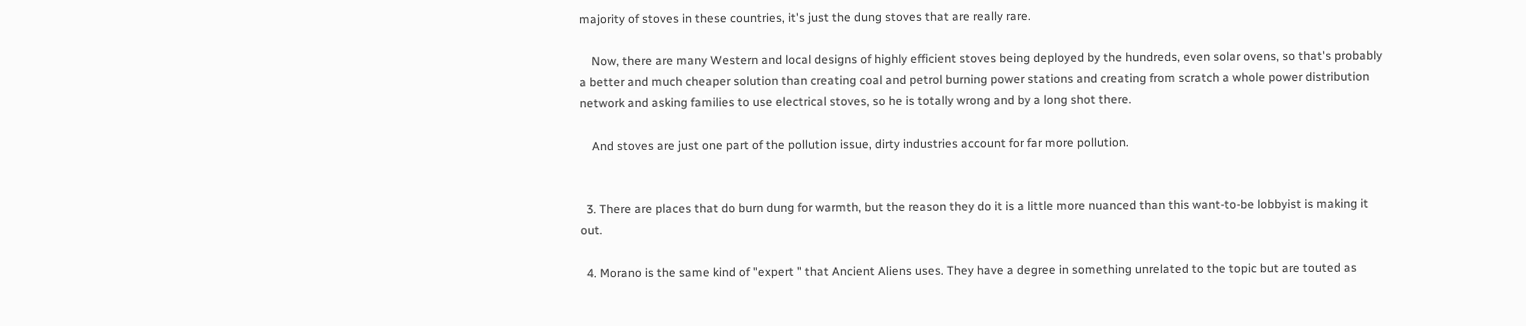majority of stoves in these countries, it's just the dung stoves that are really rare.

    Now, there are many Western and local designs of highly efficient stoves being deployed by the hundreds, even solar ovens, so that's probably a better and much cheaper solution than creating coal and petrol burning power stations and creating from scratch a whole power distribution network and asking families to use electrical stoves, so he is totally wrong and by a long shot there.

    And stoves are just one part of the pollution issue, dirty industries account for far more pollution.


  3. There are places that do burn dung for warmth, but the reason they do it is a little more nuanced than this want-to-be lobbyist is making it out.

  4. Morano is the same kind of "expert " that Ancient Aliens uses. They have a degree in something unrelated to the topic but are touted as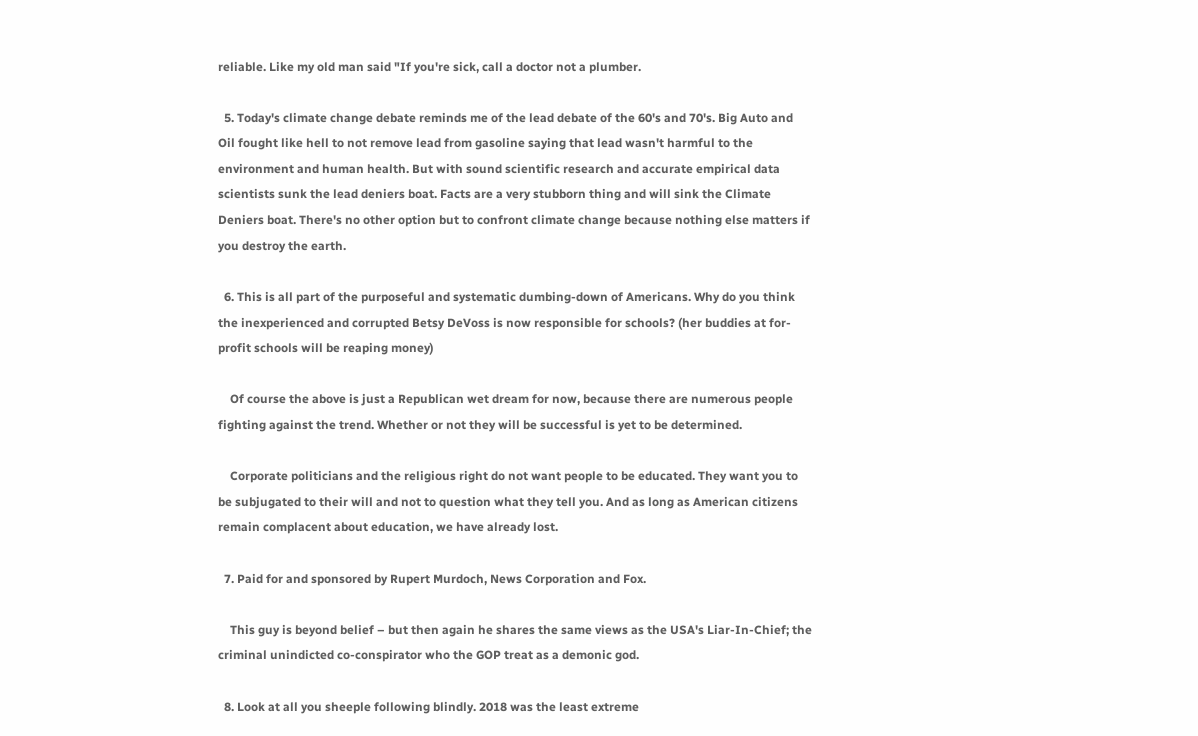reliable. Like my old man said "If you're sick, call a doctor not a plumber.

  5. Today's climate change debate reminds me of the lead debate of the 60's and 70's. Big Auto and Oil fought like hell to not remove lead from gasoline saying that lead wasn't harmful to the environment and human health. But with sound scientific research and accurate empirical data scientists sunk the lead deniers boat. Facts are a very stubborn thing and will sink the Climate Deniers boat. There's no other option but to confront climate change because nothing else matters if you destroy the earth.

  6. This is all part of the purposeful and systematic dumbing-down of Americans. Why do you think the inexperienced and corrupted Betsy DeVoss is now responsible for schools? (her buddies at for-profit schools will be reaping money)

    Of course the above is just a Republican wet dream for now, because there are numerous people fighting against the trend. Whether or not they will be successful is yet to be determined.

    Corporate politicians and the religious right do not want people to be educated. They want you to be subjugated to their will and not to question what they tell you. And as long as American citizens remain complacent about education, we have already lost.

  7. Paid for and sponsored by Rupert Murdoch, News Corporation and Fox.

    This guy is beyond belief – but then again he shares the same views as the USA's Liar-In-Chief; the criminal unindicted co-conspirator who the GOP treat as a demonic god.

  8. Look at all you sheeple following blindly. 2018 was the least extreme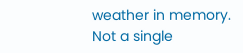weather in memory. Not a single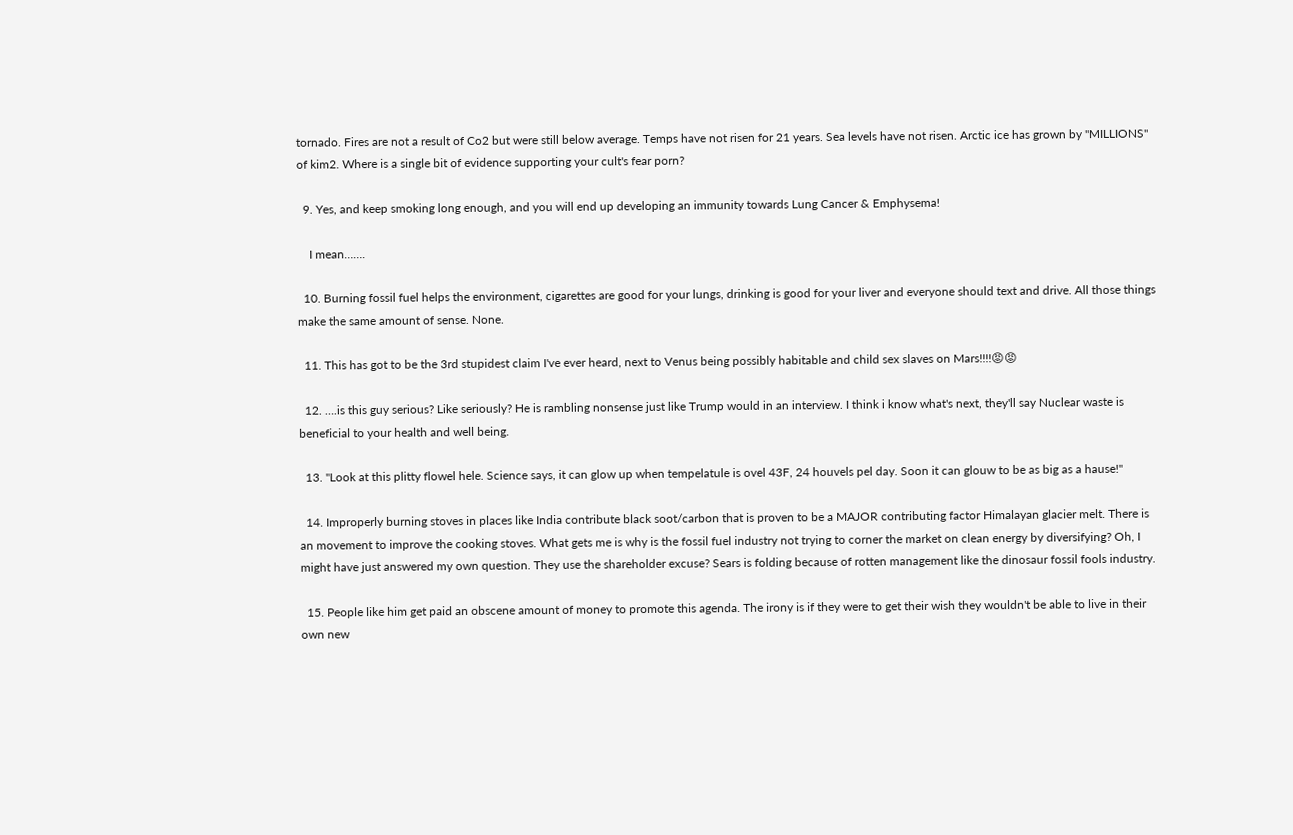tornado. Fires are not a result of Co2 but were still below average. Temps have not risen for 21 years. Sea levels have not risen. Arctic ice has grown by "MILLIONS" of kim2. Where is a single bit of evidence supporting your cult's fear porn?

  9. Yes, and keep smoking long enough, and you will end up developing an immunity towards Lung Cancer & Emphysema!

    I mean…….

  10. Burning fossil fuel helps the environment, cigarettes are good for your lungs, drinking is good for your liver and everyone should text and drive. All those things make the same amount of sense. None.

  11. This has got to be the 3rd stupidest claim I've ever heard, next to Venus being possibly habitable and child sex slaves on Mars!!!!😡😡

  12. ….is this guy serious? Like seriously? He is rambling nonsense just like Trump would in an interview. I think i know what's next, they'll say Nuclear waste is beneficial to your health and well being.

  13. "Look at this plitty flowel hele. Science says, it can glow up when tempelatule is ovel 43F, 24 houvels pel day. Soon it can glouw to be as big as a hause!"

  14. Improperly burning stoves in places like India contribute black soot/carbon that is proven to be a MAJOR contributing factor Himalayan glacier melt. There is an movement to improve the cooking stoves. What gets me is why is the fossil fuel industry not trying to corner the market on clean energy by diversifying? Oh, I might have just answered my own question. They use the shareholder excuse? Sears is folding because of rotten management like the dinosaur fossil fools industry.

  15. People like him get paid an obscene amount of money to promote this agenda. The irony is if they were to get their wish they wouldn't be able to live in their own new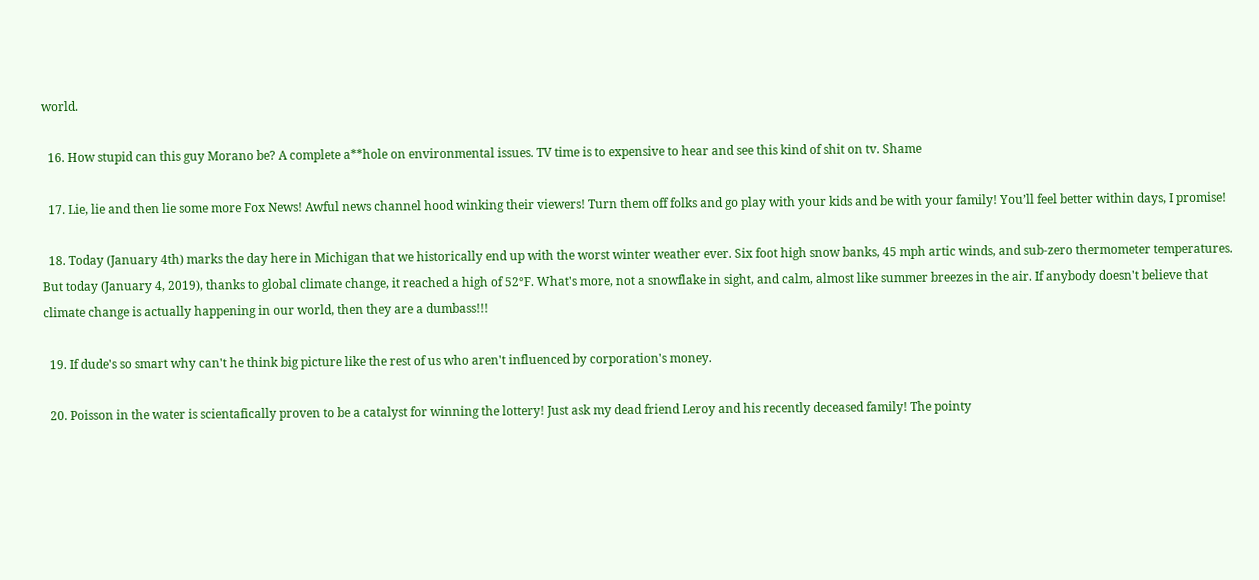world.

  16. How stupid can this guy Morano be? A complete a**hole on environmental issues. TV time is to expensive to hear and see this kind of shit on tv. Shame

  17. Lie, lie and then lie some more Fox News! Awful news channel hood winking their viewers! Turn them off folks and go play with your kids and be with your family! You’ll feel better within days, I promise!

  18. Today (January 4th) marks the day here in Michigan that we historically end up with the worst winter weather ever. Six foot high snow banks, 45 mph artic winds, and sub-zero thermometer temperatures. But today (January 4, 2019), thanks to global climate change, it reached a high of 52°F. What's more, not a snowflake in sight, and calm, almost like summer breezes in the air. If anybody doesn't believe that climate change is actually happening in our world, then they are a dumbass!!!

  19. If dude's so smart why can't he think big picture like the rest of us who aren't influenced by corporation's money.

  20. Poisson in the water is scientafically proven to be a catalyst for winning the lottery! Just ask my dead friend Leroy and his recently deceased family! The pointy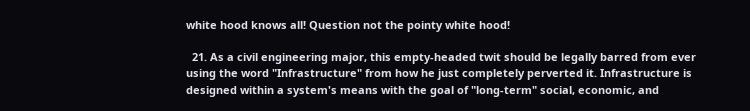white hood knows all! Question not the pointy white hood!

  21. As a civil engineering major, this empty-headed twit should be legally barred from ever using the word "Infrastructure" from how he just completely perverted it. Infrastructure is designed within a system's means with the goal of "long-term" social, economic, and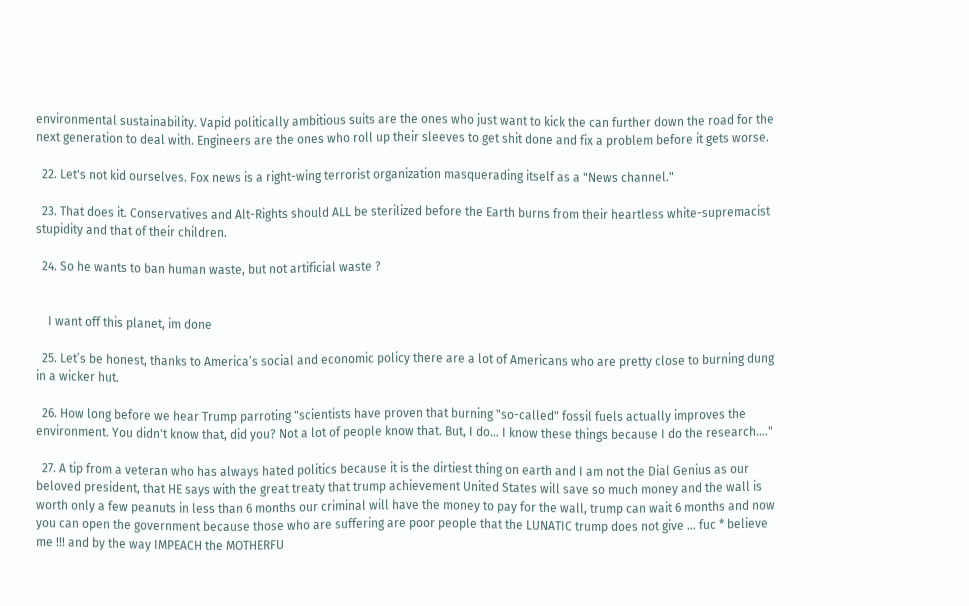environmental sustainability. Vapid politically ambitious suits are the ones who just want to kick the can further down the road for the next generation to deal with. Engineers are the ones who roll up their sleeves to get shit done and fix a problem before it gets worse.

  22. Let's not kid ourselves. Fox news is a right-wing terrorist organization masquerading itself as a "News channel."

  23. That does it. Conservatives and Alt-Rights should ALL be sterilized before the Earth burns from their heartless white-supremacist stupidity and that of their children.

  24. So he wants to ban human waste, but not artificial waste ?


    I want off this planet, im done

  25. Let’s be honest, thanks to America’s social and economic policy there are a lot of Americans who are pretty close to burning dung in a wicker hut.

  26. How long before we hear Trump parroting "scientists have proven that burning "so-called" fossil fuels actually improves the environment. You didn't know that, did you? Not a lot of people know that. But, I do… I know these things because I do the research…."

  27. A tip from a veteran who has always hated politics because it is the dirtiest thing on earth and I am not the Dial Genius as our beloved president, that HE says with the great treaty that trump achievement United States will save so much money and the wall is worth only a few peanuts in less than 6 months our criminal will have the money to pay for the wall, trump can wait 6 months and now you can open the government because those who are suffering are poor people that the LUNATIC trump does not give … fuc * believe me !!! and by the way IMPEACH the MOTHERFU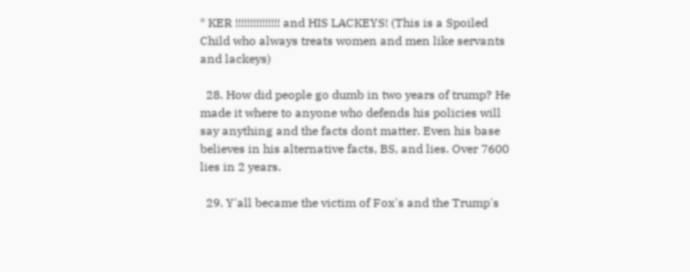* KER !!!!!!!!!!!!!!! and HIS LACKEYS! (This is a Spoiled Child who always treats women and men like servants and lackeys)

  28. How did people go dumb in two years of trump? He made it where to anyone who defends his policies will say anything and the facts dont matter. Even his base believes in his alternative facts, BS, and lies. Over 7600 lies in 2 years.

  29. Y'all became the victim of Fox's and the Trump's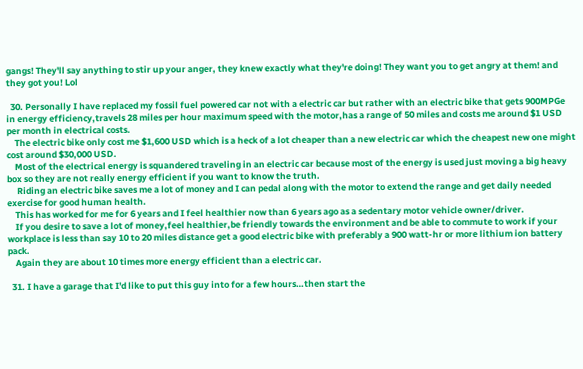gangs! They'll say anything to stir up your anger, they knew exactly what they're doing! They want you to get angry at them! and they got you! Lol

  30. Personally I have replaced my fossil fuel powered car not with a electric car but rather with an electric bike that gets 900MPGe in energy efficiency,travels 28 miles per hour maximum speed with the motor,has a range of 50 miles and costs me around $1 USD per month in electrical costs.
    The electric bike only cost me $1,600 USD which is a heck of a lot cheaper than a new electric car which the cheapest new one might cost around $30,000 USD.
    Most of the electrical energy is squandered traveling in an electric car because most of the energy is used just moving a big heavy box so they are not really energy efficient if you want to know the truth.
     Riding an electric bike saves me a lot of money and I can pedal along with the motor to extend the range and get daily needed exercise for good human health.
    This has worked for me for 6 years and I feel healthier now than 6 years ago as a sedentary motor vehicle owner/driver.
    If you desire to save a lot of money,feel healthier,be friendly towards the environment and be able to commute to work if your workplace is less than say 10 to 20 miles distance get a good electric bike with preferably a 900 watt-hr or more lithium ion battery pack.
    Again they are about 10 times more energy efficient than a electric car.

  31. I have a garage that I'd like to put this guy into for a few hours…then start the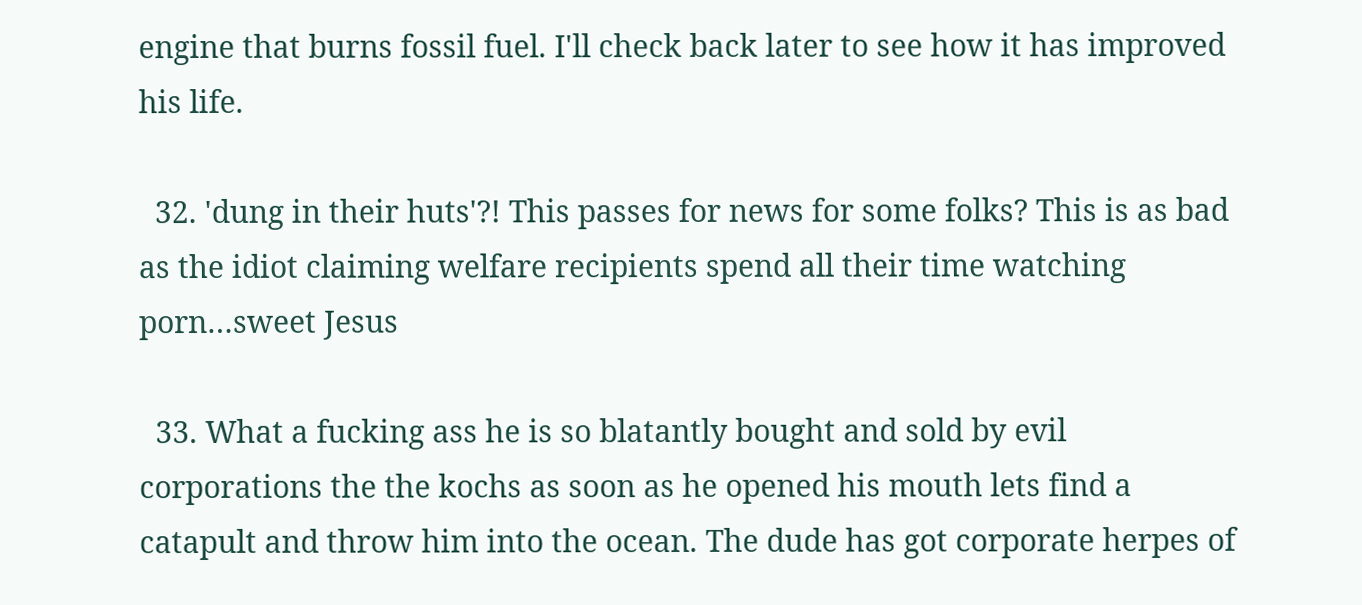engine that burns fossil fuel. I'll check back later to see how it has improved his life.

  32. 'dung in their huts'?! This passes for news for some folks? This is as bad as the idiot claiming welfare recipients spend all their time watching porn…sweet Jesus

  33. What a fucking ass he is so blatantly bought and sold by evil corporations the the kochs as soon as he opened his mouth lets find a catapult and throw him into the ocean. The dude has got corporate herpes of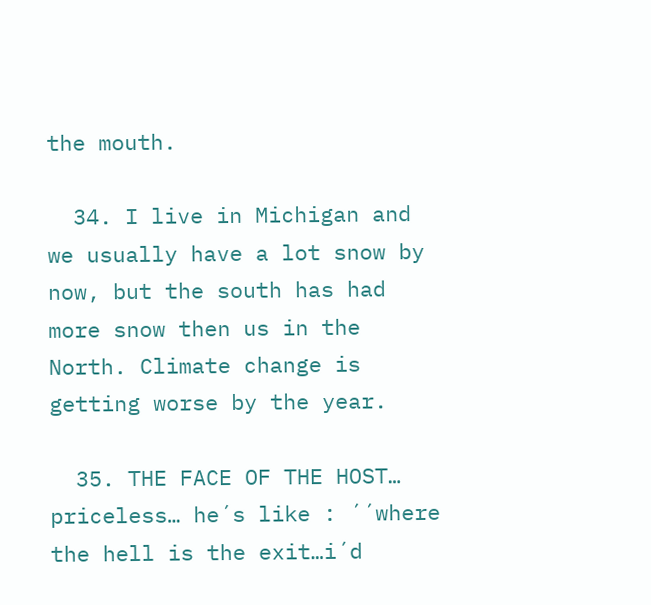the mouth.

  34. I live in Michigan and we usually have a lot snow by now, but the south has had more snow then us in the North. Climate change is getting worse by the year.

  35. THE FACE OF THE HOST… priceless… he´s like : ´´where the hell is the exit…i´d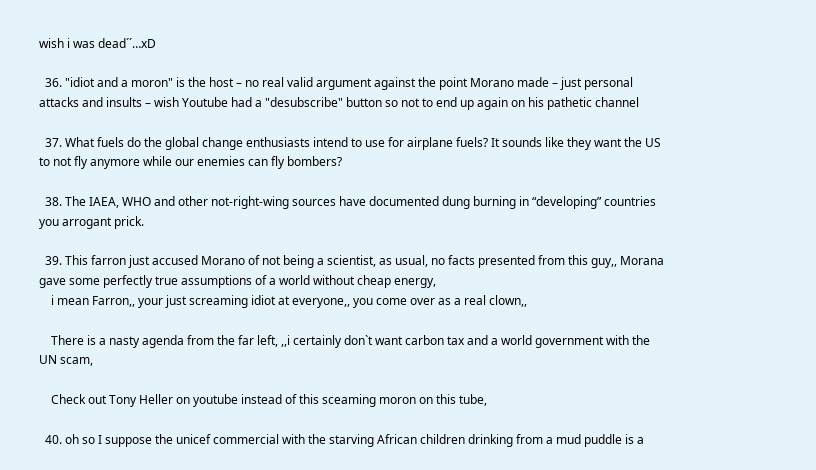wish i was dead´´…xD

  36. "idiot and a moron" is the host – no real valid argument against the point Morano made – just personal attacks and insults – wish Youtube had a "desubscribe" button so not to end up again on his pathetic channel

  37. What fuels do the global change enthusiasts intend to use for airplane fuels? It sounds like they want the US to not fly anymore while our enemies can fly bombers?

  38. The IAEA, WHO and other not-right-wing sources have documented dung burning in “developing” countries you arrogant prick.

  39. This farron just accused Morano of not being a scientist, as usual, no facts presented from this guy,, Morana gave some perfectly true assumptions of a world without cheap energy,
    i mean Farron,, your just screaming idiot at everyone,, you come over as a real clown,,

    There is a nasty agenda from the far left, ,,i certainly don`t want carbon tax and a world government with the UN scam,

    Check out Tony Heller on youtube instead of this sceaming moron on this tube,

  40. oh so I suppose the unicef commercial with the starving African children drinking from a mud puddle is a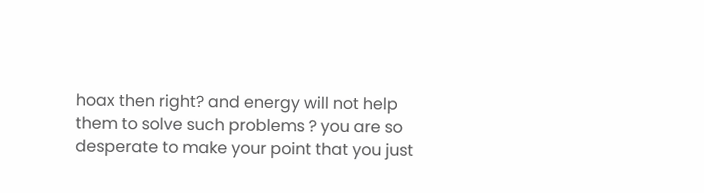hoax then right? and energy will not help them to solve such problems ? you are so desperate to make your point that you just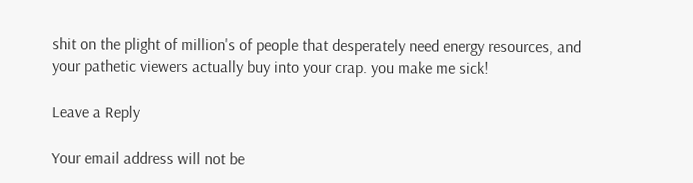shit on the plight of million's of people that desperately need energy resources, and your pathetic viewers actually buy into your crap. you make me sick!

Leave a Reply

Your email address will not be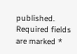published. Required fields are marked *